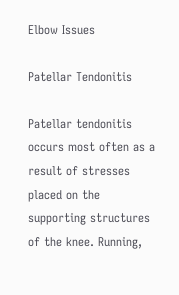Elbow Issues

Patellar Tendonitis

Patellar tendonitis occurs most often as a result of stresses placed on the supporting structures of the knee. Running,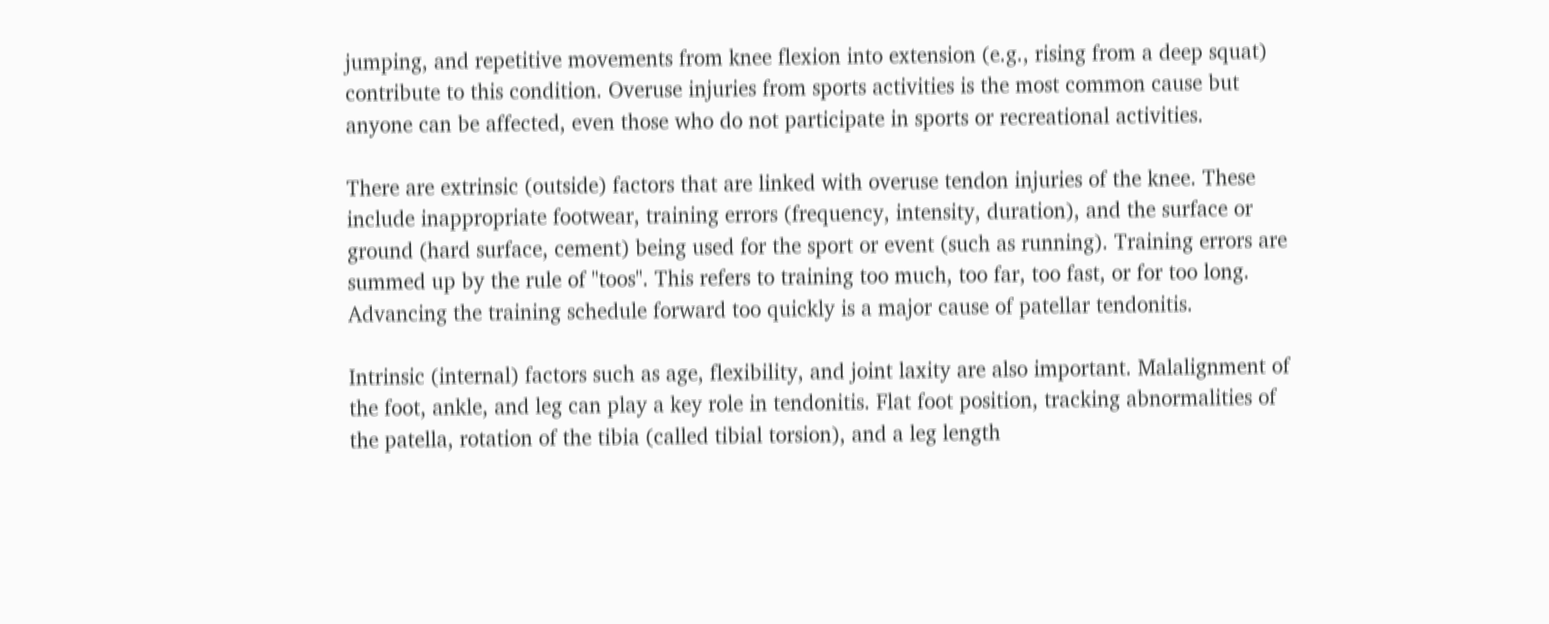jumping, and repetitive movements from knee flexion into extension (e.g., rising from a deep squat) contribute to this condition. Overuse injuries from sports activities is the most common cause but anyone can be affected, even those who do not participate in sports or recreational activities.

There are extrinsic (outside) factors that are linked with overuse tendon injuries of the knee. These include inappropriate footwear, training errors (frequency, intensity, duration), and the surface or ground (hard surface, cement) being used for the sport or event (such as running). Training errors are summed up by the rule of "toos". This refers to training too much, too far, too fast, or for too long. Advancing the training schedule forward too quickly is a major cause of patellar tendonitis.

Intrinsic (internal) factors such as age, flexibility, and joint laxity are also important. Malalignment of the foot, ankle, and leg can play a key role in tendonitis. Flat foot position, tracking abnormalities of the patella, rotation of the tibia (called tibial torsion), and a leg length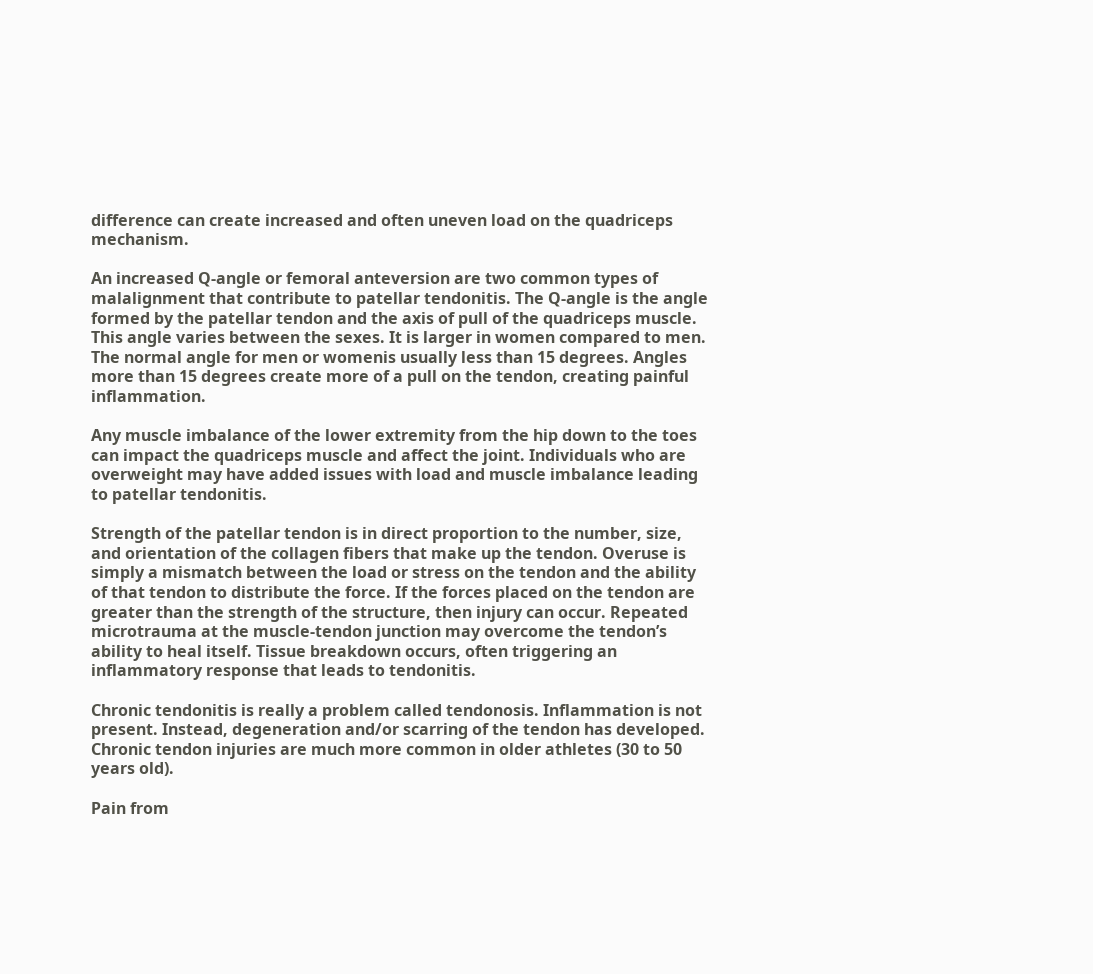difference can create increased and often uneven load on the quadriceps mechanism.

An increased Q-angle or femoral anteversion are two common types of malalignment that contribute to patellar tendonitis. The Q-angle is the angle formed by the patellar tendon and the axis of pull of the quadriceps muscle. This angle varies between the sexes. It is larger in women compared to men. The normal angle for men or womenis usually less than 15 degrees. Angles more than 15 degrees create more of a pull on the tendon, creating painful inflammation.

Any muscle imbalance of the lower extremity from the hip down to the toes can impact the quadriceps muscle and affect the joint. Individuals who are overweight may have added issues with load and muscle imbalance leading to patellar tendonitis.

Strength of the patellar tendon is in direct proportion to the number, size, and orientation of the collagen fibers that make up the tendon. Overuse is simply a mismatch between the load or stress on the tendon and the ability of that tendon to distribute the force. If the forces placed on the tendon are greater than the strength of the structure, then injury can occur. Repeated microtrauma at the muscle-tendon junction may overcome the tendon’s ability to heal itself. Tissue breakdown occurs, often triggering an inflammatory response that leads to tendonitis.

Chronic tendonitis is really a problem called tendonosis. Inflammation is not present. Instead, degeneration and/or scarring of the tendon has developed. Chronic tendon injuries are much more common in older athletes (30 to 50 years old).

Pain from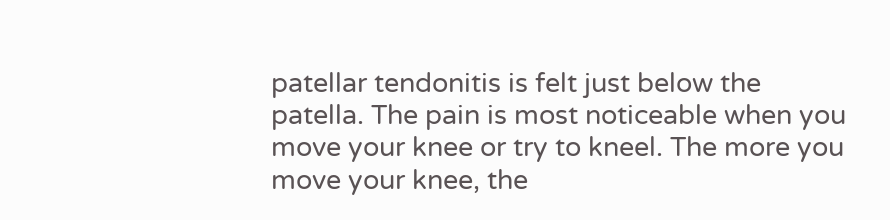patellar tendonitis is felt just below the patella. The pain is most noticeable when you move your knee or try to kneel. The more you move your knee, the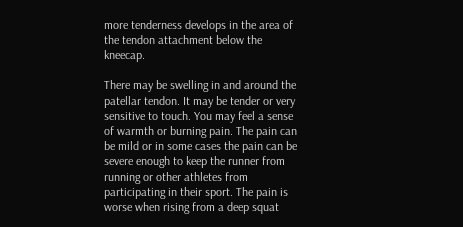more tenderness develops in the area of the tendon attachment below the kneecap.

There may be swelling in and around the patellar tendon. It may be tender or very sensitive to touch. You may feel a sense of warmth or burning pain. The pain can be mild or in some cases the pain can be severe enough to keep the runner from running or other athletes from participating in their sport. The pain is worse when rising from a deep squat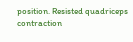position. Resisted quadriceps contraction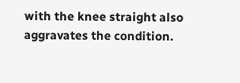with the knee straight also aggravates the condition.